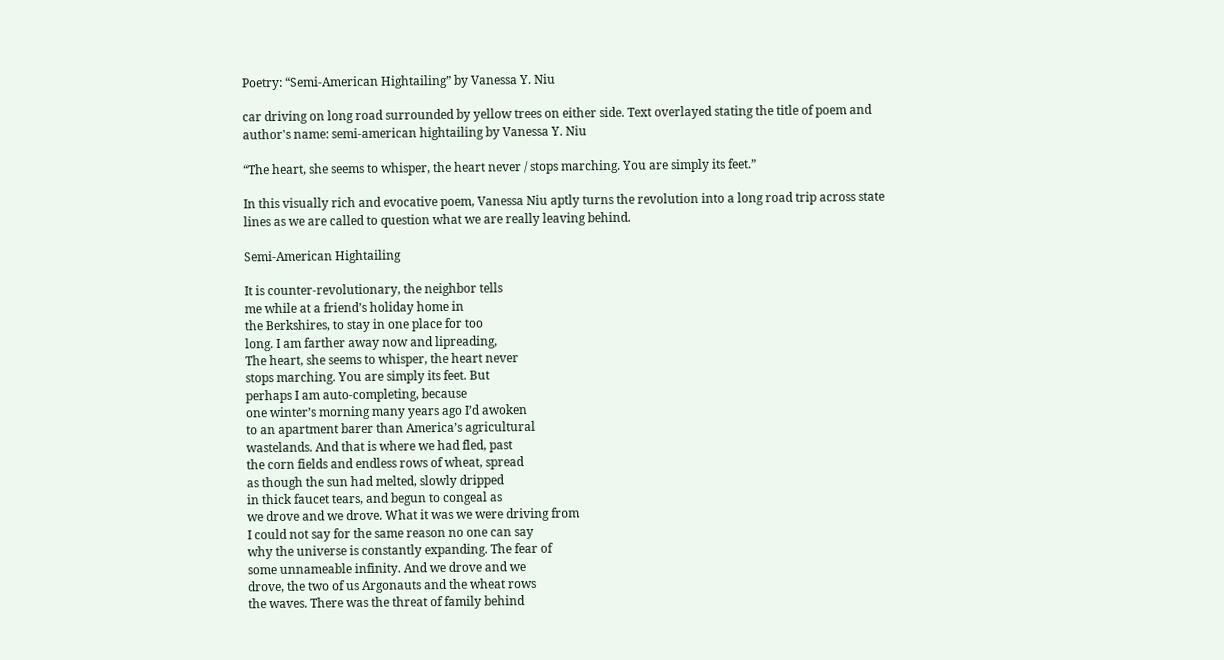Poetry: “Semi-American Hightailing” by Vanessa Y. Niu

car driving on long road surrounded by yellow trees on either side. Text overlayed stating the title of poem and author's name: semi-american hightailing by Vanessa Y. Niu

“The heart, she seems to whisper, the heart never / stops marching. You are simply its feet.”

In this visually rich and evocative poem, Vanessa Niu aptly turns the revolution into a long road trip across state lines as we are called to question what we are really leaving behind.

Semi-American Hightailing

It is counter-revolutionary, the neighbor tells
me while at a friend’s holiday home in
the Berkshires, to stay in one place for too
long. I am farther away now and lipreading,
The heart, she seems to whisper, the heart never
stops marching. You are simply its feet. But
perhaps I am auto-completing, because
one winter’s morning many years ago I’d awoken
to an apartment barer than America’s agricultural
wastelands. And that is where we had fled, past
the corn fields and endless rows of wheat, spread
as though the sun had melted, slowly dripped
in thick faucet tears, and begun to congeal as
we drove and we drove. What it was we were driving from
I could not say for the same reason no one can say
why the universe is constantly expanding. The fear of
some unnameable infinity. And we drove and we
drove, the two of us Argonauts and the wheat rows
the waves. There was the threat of family behind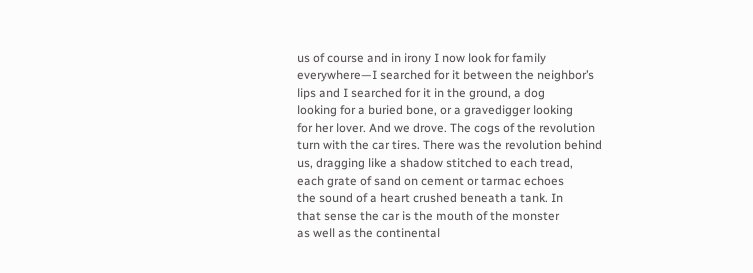us of course and in irony I now look for family
everywhere—I searched for it between the neighbor’s
lips and I searched for it in the ground, a dog
looking for a buried bone, or a gravedigger looking
for her lover. And we drove. The cogs of the revolution
turn with the car tires. There was the revolution behind
us, dragging like a shadow stitched to each tread,
each grate of sand on cement or tarmac echoes
the sound of a heart crushed beneath a tank. In
that sense the car is the mouth of the monster
as well as the continental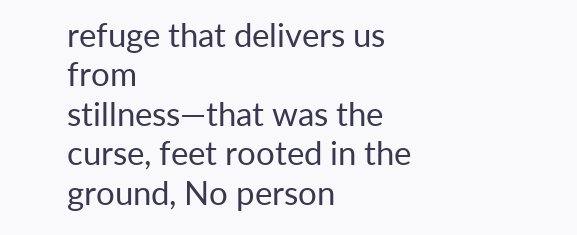refuge that delivers us from
stillness—that was the curse, feet rooted in the
ground, No person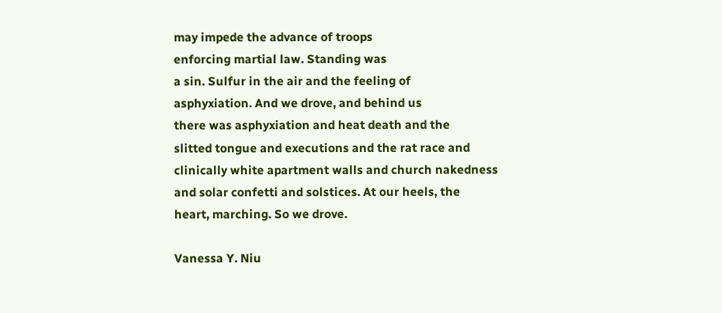may impede the advance of troops
enforcing martial law. Standing was
a sin. Sulfur in the air and the feeling of
asphyxiation. And we drove, and behind us
there was asphyxiation and heat death and the
slitted tongue and executions and the rat race and
clinically white apartment walls and church nakedness
and solar confetti and solstices. At our heels, the
heart, marching. So we drove.

Vanessa Y. Niu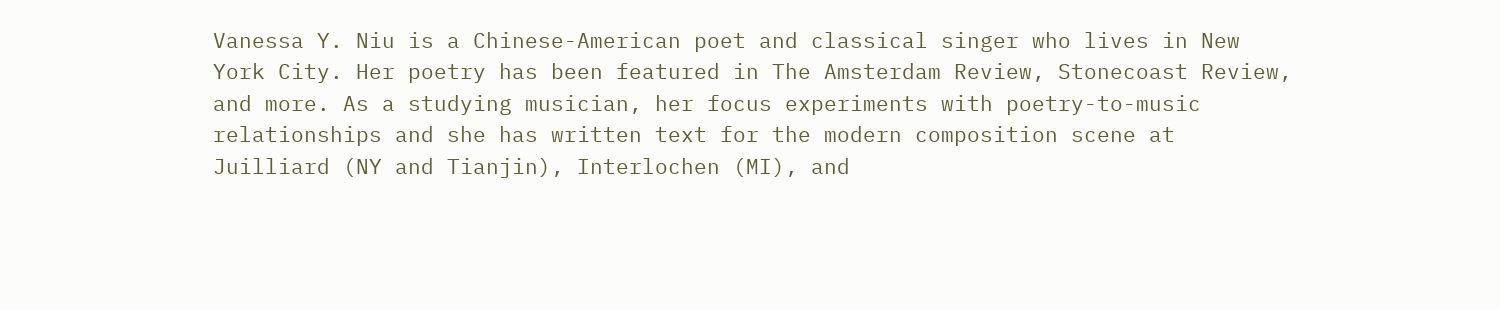Vanessa Y. Niu is a Chinese-American poet and classical singer who lives in New York City. Her poetry has been featured in The Amsterdam Review, Stonecoast Review, and more. As a studying musician, her focus experiments with poetry-to-music relationships and she has written text for the modern composition scene at Juilliard (NY and Tianjin), Interlochen (MI), and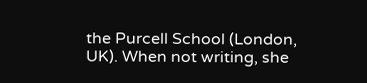the Purcell School (London, UK). When not writing, she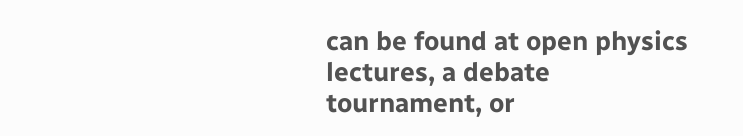can be found at open physics lectures, a debate tournament, or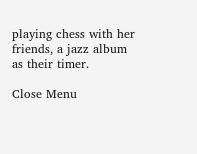playing chess with her friends, a jazz album as their timer.

Close Menu